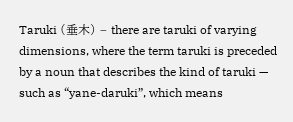Taruki (垂木) – there are taruki of varying dimensions, where the term taruki is preceded by a noun that describes the kind of taruki — such as “yane-daruki”, which means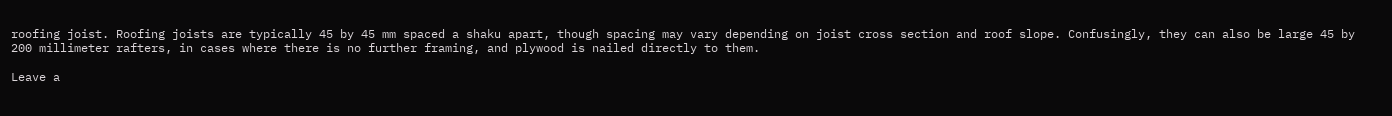roofing joist. Roofing joists are typically 45 by 45 mm spaced a shaku apart, though spacing may vary depending on joist cross section and roof slope. Confusingly, they can also be large 45 by 200 millimeter rafters, in cases where there is no further framing, and plywood is nailed directly to them.

Leave a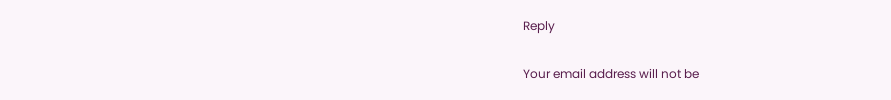Reply

Your email address will not be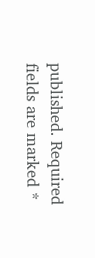published. Required fields are marked *